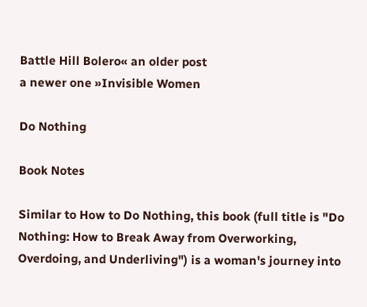Battle Hill Bolero« an older post
a newer one »Invisible Women

Do Nothing

Book Notes

Similar to How to Do Nothing, this book (full title is "Do Nothing: How to Break Away from Overworking, Overdoing, and Underliving") is a woman's journey into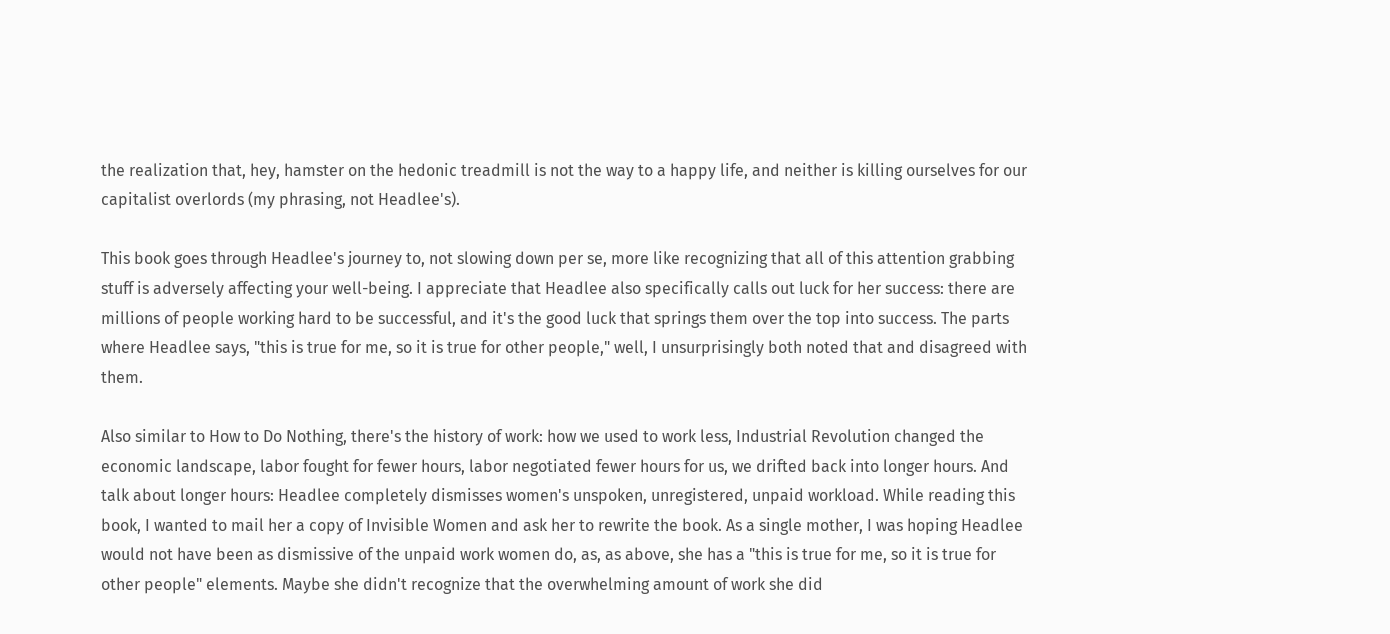the realization that, hey, hamster on the hedonic treadmill is not the way to a happy life, and neither is killing ourselves for our capitalist overlords (my phrasing, not Headlee's).

This book goes through Headlee's journey to, not slowing down per se, more like recognizing that all of this attention grabbing stuff is adversely affecting your well-being. I appreciate that Headlee also specifically calls out luck for her success: there are millions of people working hard to be successful, and it's the good luck that springs them over the top into success. The parts where Headlee says, "this is true for me, so it is true for other people," well, I unsurprisingly both noted that and disagreed with them.

Also similar to How to Do Nothing, there's the history of work: how we used to work less, Industrial Revolution changed the economic landscape, labor fought for fewer hours, labor negotiated fewer hours for us, we drifted back into longer hours. And talk about longer hours: Headlee completely dismisses women's unspoken, unregistered, unpaid workload. While reading this book, I wanted to mail her a copy of Invisible Women and ask her to rewrite the book. As a single mother, I was hoping Headlee would not have been as dismissive of the unpaid work women do, as, as above, she has a "this is true for me, so it is true for other people" elements. Maybe she didn't recognize that the overwhelming amount of work she did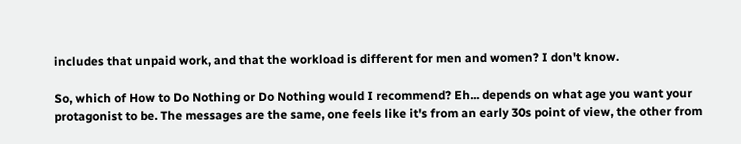includes that unpaid work, and that the workload is different for men and women? I don't know.

So, which of How to Do Nothing or Do Nothing would I recommend? Eh... depends on what age you want your protagonist to be. The messages are the same, one feels like it's from an early 30s point of view, the other from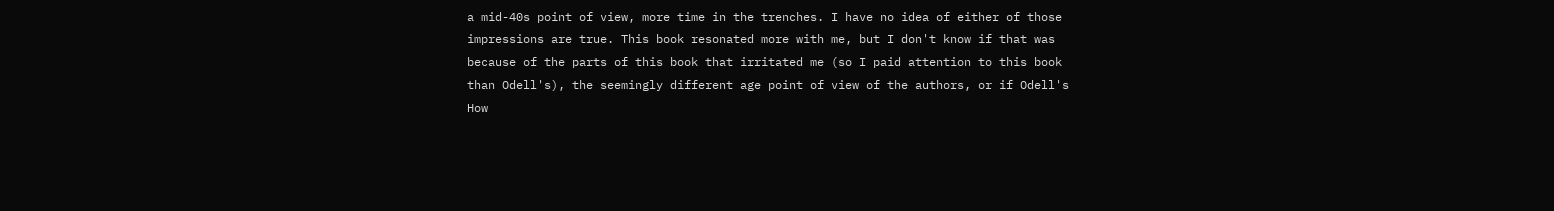a mid-40s point of view, more time in the trenches. I have no idea of either of those impressions are true. This book resonated more with me, but I don't know if that was because of the parts of this book that irritated me (so I paid attention to this book than Odell's), the seemingly different age point of view of the authors, or if Odell's How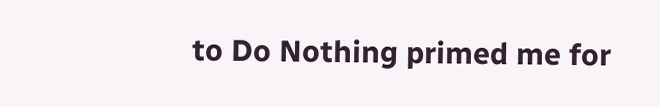to Do Nothing primed me for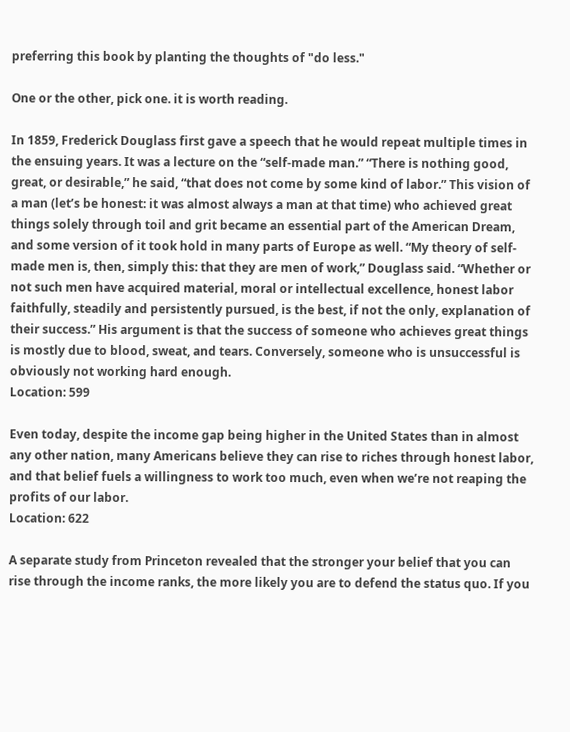preferring this book by planting the thoughts of "do less."

One or the other, pick one. it is worth reading.

In 1859, Frederick Douglass first gave a speech that he would repeat multiple times in the ensuing years. It was a lecture on the “self-made man.” “There is nothing good, great, or desirable,” he said, “that does not come by some kind of labor.” This vision of a man (let’s be honest: it was almost always a man at that time) who achieved great things solely through toil and grit became an essential part of the American Dream, and some version of it took hold in many parts of Europe as well. “My theory of self-made men is, then, simply this: that they are men of work,” Douglass said. “Whether or not such men have acquired material, moral or intellectual excellence, honest labor faithfully, steadily and persistently pursued, is the best, if not the only, explanation of their success.” His argument is that the success of someone who achieves great things is mostly due to blood, sweat, and tears. Conversely, someone who is unsuccessful is obviously not working hard enough.
Location: 599

Even today, despite the income gap being higher in the United States than in almost any other nation, many Americans believe they can rise to riches through honest labor, and that belief fuels a willingness to work too much, even when we’re not reaping the profits of our labor.
Location: 622

A separate study from Princeton revealed that the stronger your belief that you can rise through the income ranks, the more likely you are to defend the status quo. If you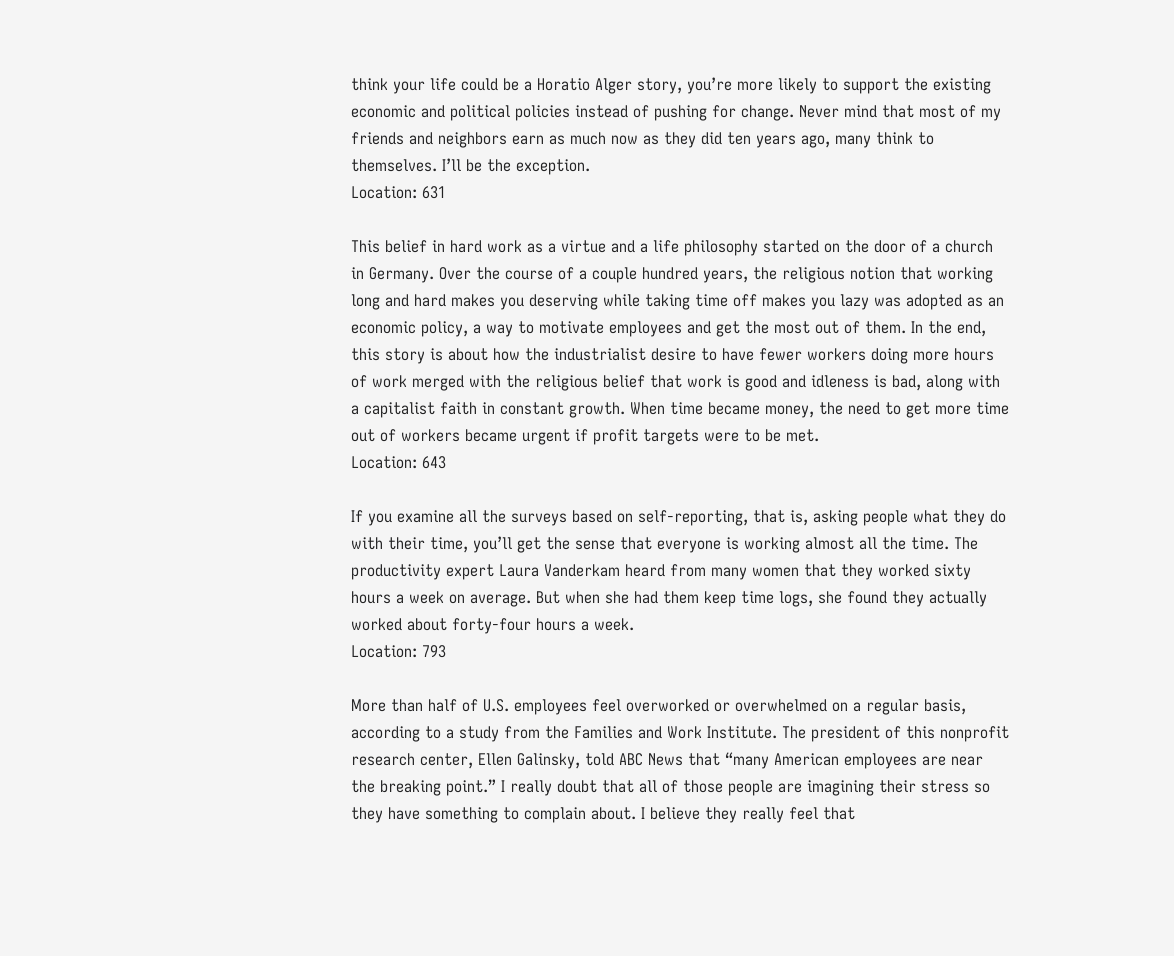think your life could be a Horatio Alger story, you’re more likely to support the existing economic and political policies instead of pushing for change. Never mind that most of my friends and neighbors earn as much now as they did ten years ago, many think to themselves. I’ll be the exception.
Location: 631

This belief in hard work as a virtue and a life philosophy started on the door of a church in Germany. Over the course of a couple hundred years, the religious notion that working long and hard makes you deserving while taking time off makes you lazy was adopted as an economic policy, a way to motivate employees and get the most out of them. In the end, this story is about how the industrialist desire to have fewer workers doing more hours of work merged with the religious belief that work is good and idleness is bad, along with a capitalist faith in constant growth. When time became money, the need to get more time out of workers became urgent if profit targets were to be met.
Location: 643

If you examine all the surveys based on self-reporting, that is, asking people what they do with their time, you’ll get the sense that everyone is working almost all the time. The productivity expert Laura Vanderkam heard from many women that they worked sixty hours a week on average. But when she had them keep time logs, she found they actually worked about forty-four hours a week.
Location: 793

More than half of U.S. employees feel overworked or overwhelmed on a regular basis, according to a study from the Families and Work Institute. The president of this nonprofit research center, Ellen Galinsky, told ABC News that “many American employees are near the breaking point.” I really doubt that all of those people are imagining their stress so they have something to complain about. I believe they really feel that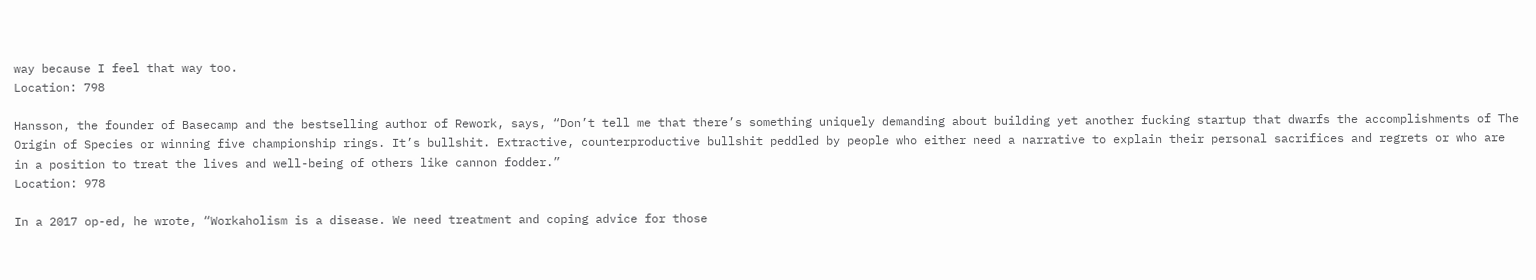way because I feel that way too.
Location: 798

Hansson, the founder of Basecamp and the bestselling author of Rework, says, “Don’t tell me that there’s something uniquely demanding about building yet another fucking startup that dwarfs the accomplishments of The Origin of Species or winning five championship rings. It’s bullshit. Extractive, counterproductive bullshit peddled by people who either need a narrative to explain their personal sacrifices and regrets or who are in a position to treat the lives and well-being of others like cannon fodder.”
Location: 978

In a 2017 op-ed, he wrote, “Workaholism is a disease. We need treatment and coping advice for those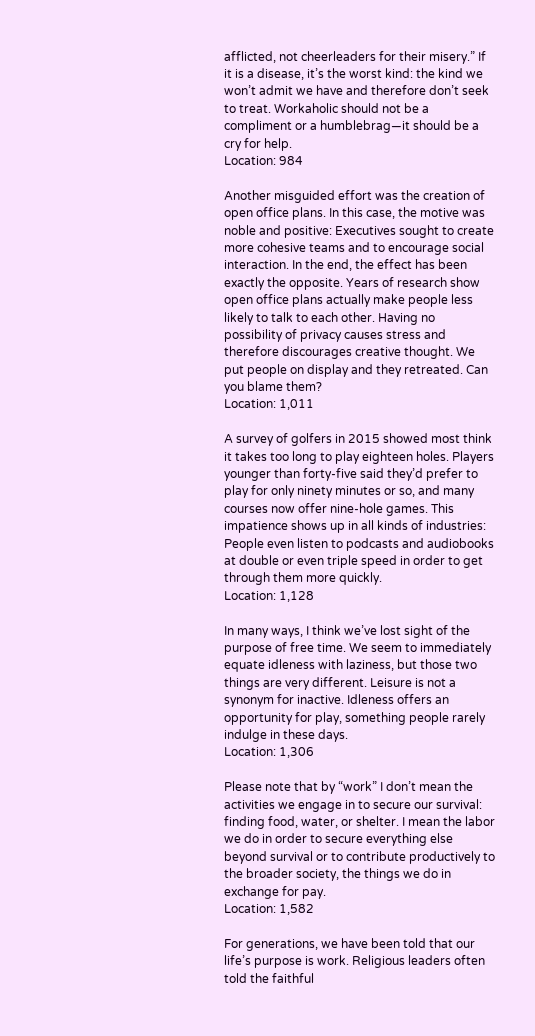afflicted, not cheerleaders for their misery.” If it is a disease, it’s the worst kind: the kind we won’t admit we have and therefore don’t seek to treat. Workaholic should not be a compliment or a humblebrag—it should be a cry for help.
Location: 984

Another misguided effort was the creation of open office plans. In this case, the motive was noble and positive: Executives sought to create more cohesive teams and to encourage social interaction. In the end, the effect has been exactly the opposite. Years of research show open office plans actually make people less likely to talk to each other. Having no possibility of privacy causes stress and therefore discourages creative thought. We put people on display and they retreated. Can you blame them?
Location: 1,011

A survey of golfers in 2015 showed most think it takes too long to play eighteen holes. Players younger than forty-five said they’d prefer to play for only ninety minutes or so, and many courses now offer nine-hole games. This impatience shows up in all kinds of industries: People even listen to podcasts and audiobooks at double or even triple speed in order to get through them more quickly.
Location: 1,128

In many ways, I think we’ve lost sight of the purpose of free time. We seem to immediately equate idleness with laziness, but those two things are very different. Leisure is not a synonym for inactive. Idleness offers an opportunity for play, something people rarely indulge in these days.
Location: 1,306

Please note that by “work” I don’t mean the activities we engage in to secure our survival: finding food, water, or shelter. I mean the labor we do in order to secure everything else beyond survival or to contribute productively to the broader society, the things we do in exchange for pay.
Location: 1,582

For generations, we have been told that our life’s purpose is work. Religious leaders often told the faithful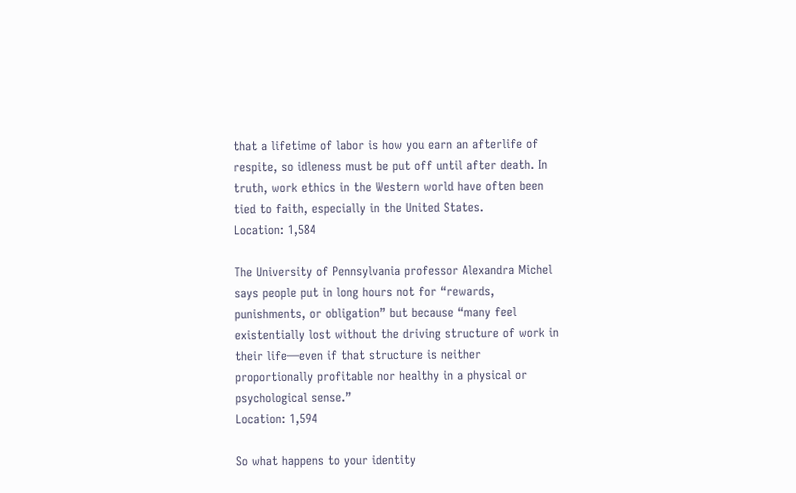that a lifetime of labor is how you earn an afterlife of respite, so idleness must be put off until after death. In truth, work ethics in the Western world have often been tied to faith, especially in the United States.
Location: 1,584

The University of Pennsylvania professor Alexandra Michel says people put in long hours not for “rewards, punishments, or obligation” but because “many feel existentially lost without the driving structure of work in their life—even if that structure is neither proportionally profitable nor healthy in a physical or psychological sense.”
Location: 1,594

So what happens to your identity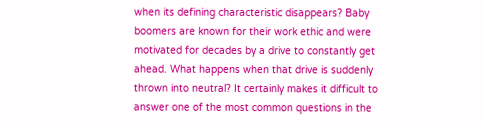when its defining characteristic disappears? Baby boomers are known for their work ethic and were motivated for decades by a drive to constantly get ahead. What happens when that drive is suddenly thrown into neutral? It certainly makes it difficult to answer one of the most common questions in the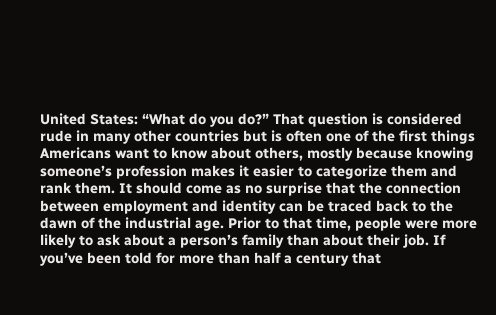United States: “What do you do?” That question is considered rude in many other countries but is often one of the first things Americans want to know about others, mostly because knowing someone’s profession makes it easier to categorize them and rank them. It should come as no surprise that the connection between employment and identity can be traced back to the dawn of the industrial age. Prior to that time, people were more likely to ask about a person’s family than about their job. If you’ve been told for more than half a century that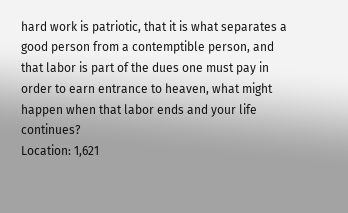hard work is patriotic, that it is what separates a good person from a contemptible person, and that labor is part of the dues one must pay in order to earn entrance to heaven, what might happen when that labor ends and your life continues?
Location: 1,621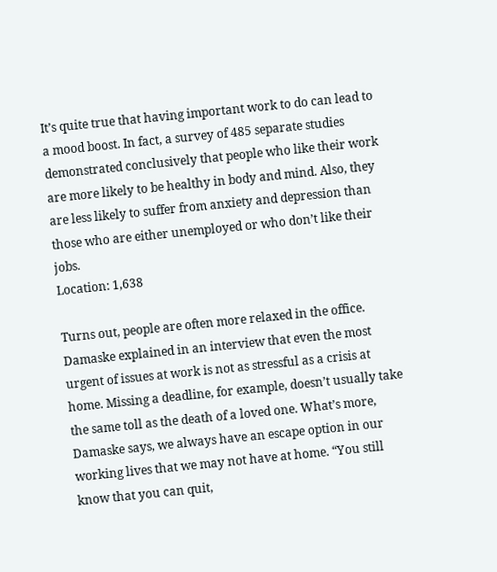It’s quite true that having important work to do can lead to a mood boost. In fact, a survey of 485 separate studies demonstrated conclusively that people who like their work are more likely to be healthy in body and mind. Also, they are less likely to suffer from anxiety and depression than those who are either unemployed or who don’t like their jobs.
Location: 1,638

Turns out, people are often more relaxed in the office. Damaske explained in an interview that even the most urgent of issues at work is not as stressful as a crisis at home. Missing a deadline, for example, doesn’t usually take the same toll as the death of a loved one. What’s more, Damaske says, we always have an escape option in our working lives that we may not have at home. “You still know that you can quit,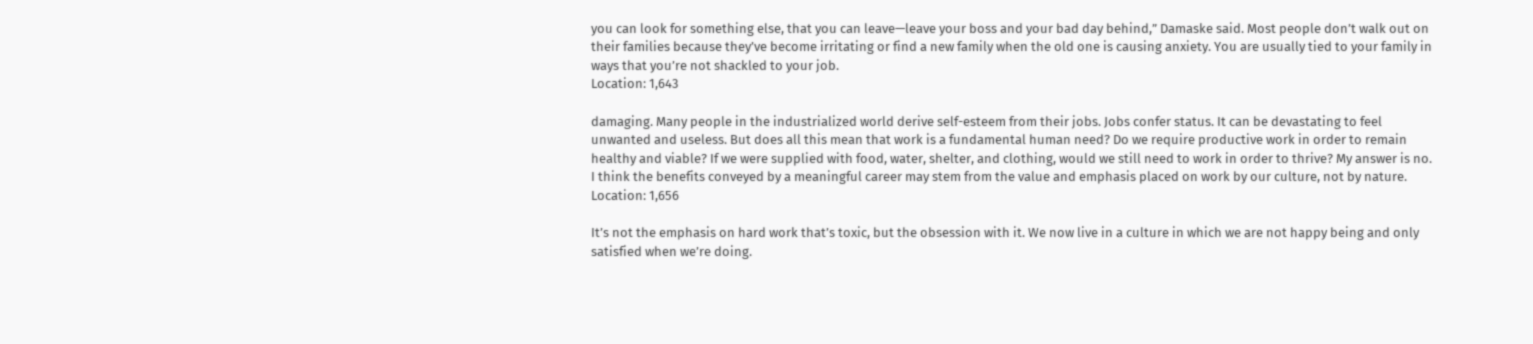you can look for something else, that you can leave—leave your boss and your bad day behind,” Damaske said. Most people don’t walk out on their families because they’ve become irritating or find a new family when the old one is causing anxiety. You are usually tied to your family in ways that you’re not shackled to your job.
Location: 1,643

damaging. Many people in the industrialized world derive self-esteem from their jobs. Jobs confer status. It can be devastating to feel unwanted and useless. But does all this mean that work is a fundamental human need? Do we require productive work in order to remain healthy and viable? If we were supplied with food, water, shelter, and clothing, would we still need to work in order to thrive? My answer is no. I think the benefits conveyed by a meaningful career may stem from the value and emphasis placed on work by our culture, not by nature.
Location: 1,656

It’s not the emphasis on hard work that’s toxic, but the obsession with it. We now live in a culture in which we are not happy being and only satisfied when we’re doing.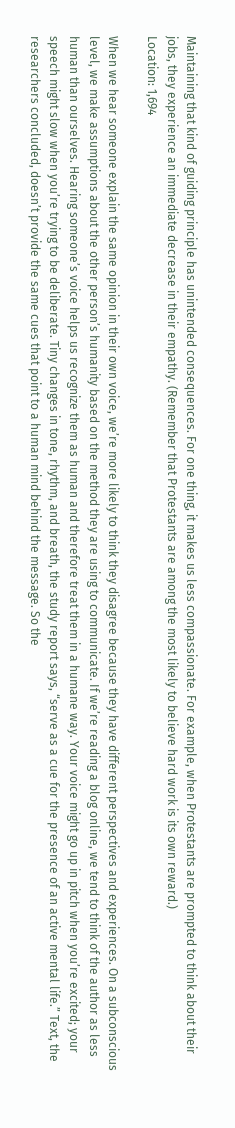Maintaining that kind of guiding principle has unintended consequences. For one thing, it makes us less compassionate. For example, when Protestants are prompted to think about their jobs, they experience an immediate decrease in their empathy. (Remember that Protestants are among the most likely to believe hard work is its own reward.)
Location: 1,694

When we hear someone explain the same opinion in their own voice, we’re more likely to think they disagree because they have different perspectives and experiences. On a subconscious level, we make assumptions about the other person’s humanity based on the method they are using to communicate. If we’re reading a blog online, we tend to think of the author as less human than ourselves. Hearing someone’s voice helps us recognize them as human and therefore treat them in a humane way. Your voice might go up in pitch when you’re excited; your speech might slow when you’re trying to be deliberate. Tiny changes in tone, rhythm, and breath, the study report says, “serve as a cue for the presence of an active mental life.” Text, the researchers concluded, doesn’t provide the same cues that point to a human mind behind the message. So the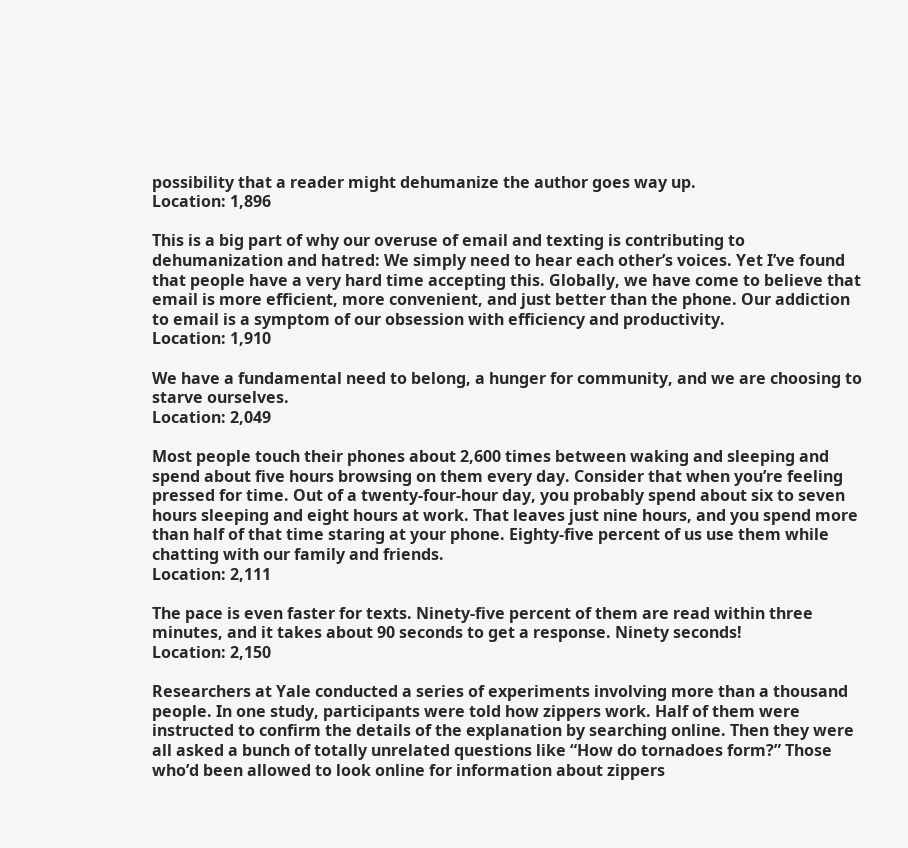possibility that a reader might dehumanize the author goes way up.
Location: 1,896

This is a big part of why our overuse of email and texting is contributing to dehumanization and hatred: We simply need to hear each other’s voices. Yet I’ve found that people have a very hard time accepting this. Globally, we have come to believe that email is more efficient, more convenient, and just better than the phone. Our addiction to email is a symptom of our obsession with efficiency and productivity.
Location: 1,910

We have a fundamental need to belong, a hunger for community, and we are choosing to starve ourselves.
Location: 2,049

Most people touch their phones about 2,600 times between waking and sleeping and spend about five hours browsing on them every day. Consider that when you’re feeling pressed for time. Out of a twenty-four-hour day, you probably spend about six to seven hours sleeping and eight hours at work. That leaves just nine hours, and you spend more than half of that time staring at your phone. Eighty-five percent of us use them while chatting with our family and friends.
Location: 2,111

The pace is even faster for texts. Ninety-five percent of them are read within three minutes, and it takes about 90 seconds to get a response. Ninety seconds!
Location: 2,150

Researchers at Yale conducted a series of experiments involving more than a thousand people. In one study, participants were told how zippers work. Half of them were instructed to confirm the details of the explanation by searching online. Then they were all asked a bunch of totally unrelated questions like “How do tornadoes form?” Those who’d been allowed to look online for information about zippers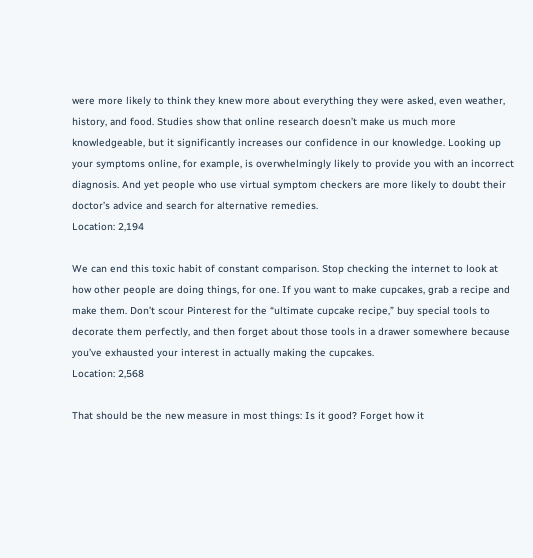were more likely to think they knew more about everything they were asked, even weather, history, and food. Studies show that online research doesn’t make us much more knowledgeable, but it significantly increases our confidence in our knowledge. Looking up your symptoms online, for example, is overwhelmingly likely to provide you with an incorrect diagnosis. And yet people who use virtual symptom checkers are more likely to doubt their doctor’s advice and search for alternative remedies.
Location: 2,194

We can end this toxic habit of constant comparison. Stop checking the internet to look at how other people are doing things, for one. If you want to make cupcakes, grab a recipe and make them. Don’t scour Pinterest for the “ultimate cupcake recipe,” buy special tools to decorate them perfectly, and then forget about those tools in a drawer somewhere because you’ve exhausted your interest in actually making the cupcakes.
Location: 2,568

That should be the new measure in most things: Is it good? Forget how it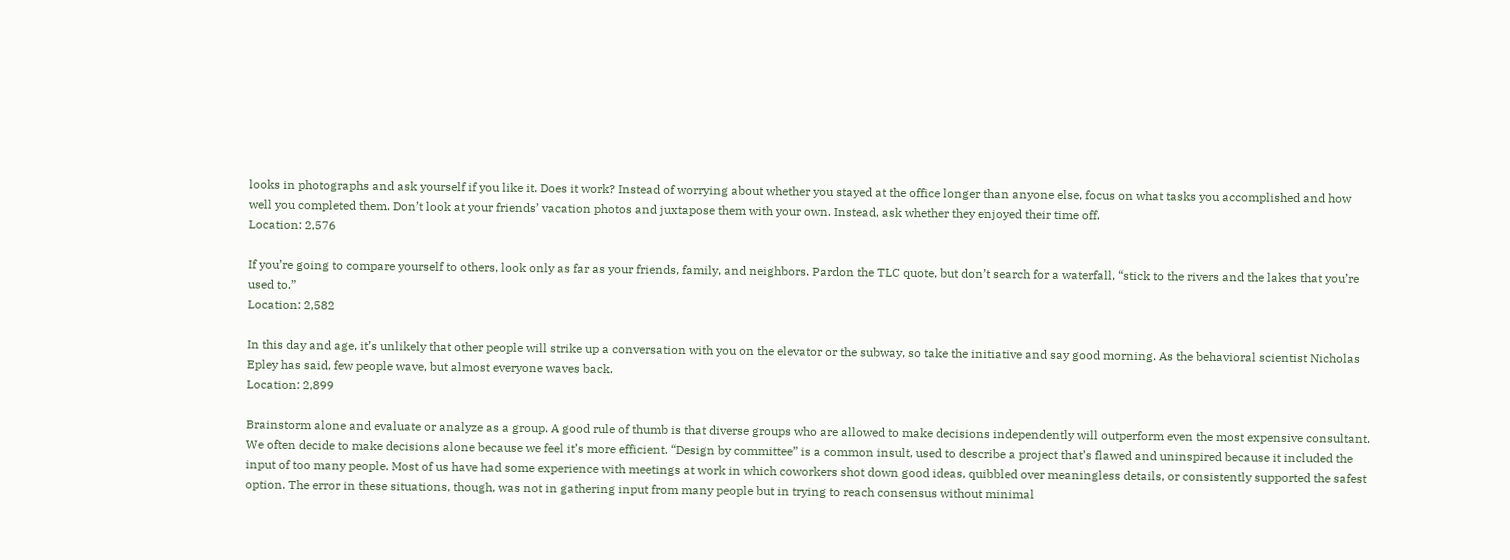looks in photographs and ask yourself if you like it. Does it work? Instead of worrying about whether you stayed at the office longer than anyone else, focus on what tasks you accomplished and how well you completed them. Don’t look at your friends’ vacation photos and juxtapose them with your own. Instead, ask whether they enjoyed their time off.
Location: 2,576

If you’re going to compare yourself to others, look only as far as your friends, family, and neighbors. Pardon the TLC quote, but don’t search for a waterfall, “stick to the rivers and the lakes that you’re used to.”
Location: 2,582

In this day and age, it’s unlikely that other people will strike up a conversation with you on the elevator or the subway, so take the initiative and say good morning. As the behavioral scientist Nicholas Epley has said, few people wave, but almost everyone waves back.
Location: 2,899

Brainstorm alone and evaluate or analyze as a group. A good rule of thumb is that diverse groups who are allowed to make decisions independently will outperform even the most expensive consultant. We often decide to make decisions alone because we feel it’s more efficient. “Design by committee” is a common insult, used to describe a project that’s flawed and uninspired because it included the input of too many people. Most of us have had some experience with meetings at work in which coworkers shot down good ideas, quibbled over meaningless details, or consistently supported the safest option. The error in these situations, though, was not in gathering input from many people but in trying to reach consensus without minimal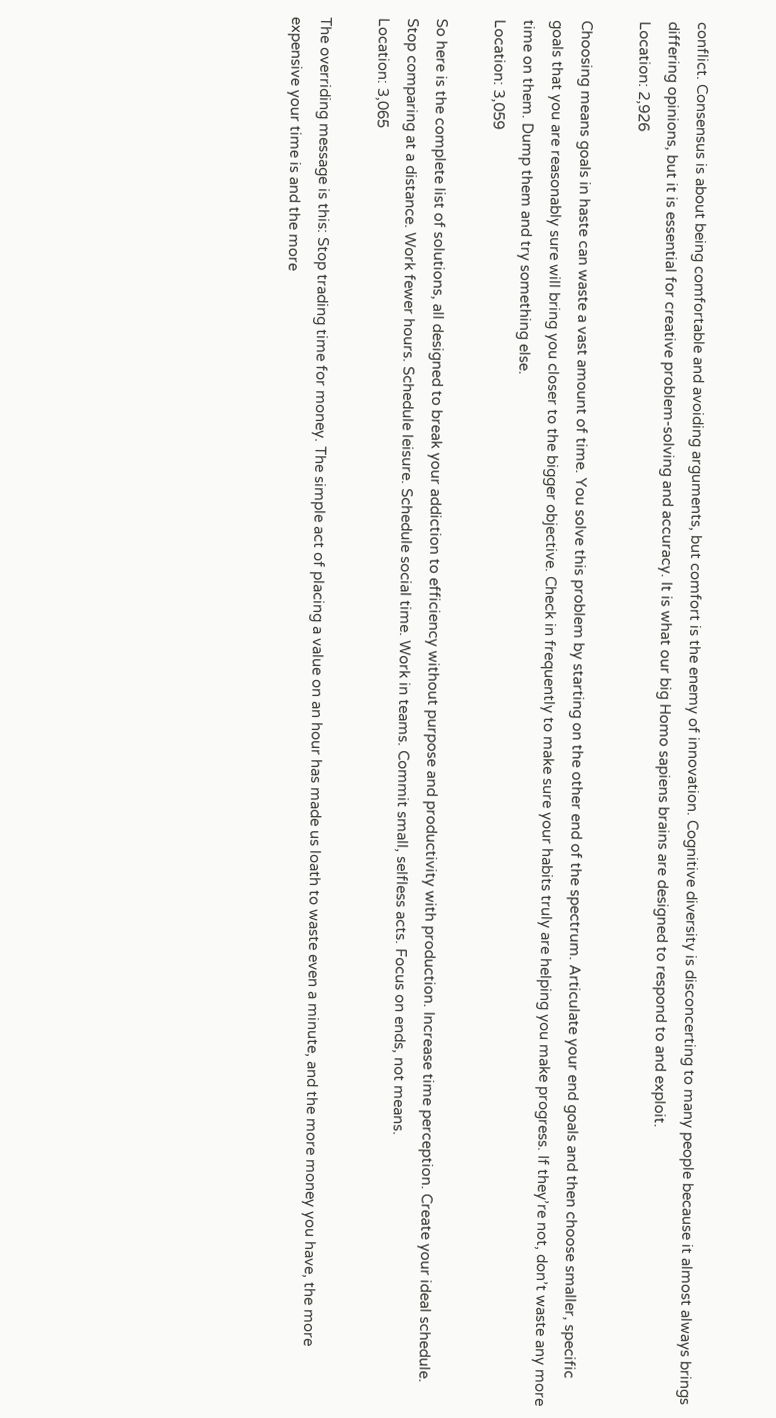conflict. Consensus is about being comfortable and avoiding arguments, but comfort is the enemy of innovation. Cognitive diversity is disconcerting to many people because it almost always brings differing opinions, but it is essential for creative problem-solving and accuracy. It is what our big Homo sapiens brains are designed to respond to and exploit.
Location: 2,926

Choosing means goals in haste can waste a vast amount of time. You solve this problem by starting on the other end of the spectrum. Articulate your end goals and then choose smaller, specific goals that you are reasonably sure will bring you closer to the bigger objective. Check in frequently to make sure your habits truly are helping you make progress. If they’re not, don’t waste any more time on them. Dump them and try something else.
Location: 3,059

So here is the complete list of solutions, all designed to break your addiction to efficiency without purpose and productivity with production. Increase time perception. Create your ideal schedule. Stop comparing at a distance. Work fewer hours. Schedule leisure. Schedule social time. Work in teams. Commit small, selfless acts. Focus on ends, not means.
Location: 3,065

The overriding message is this: Stop trading time for money. The simple act of placing a value on an hour has made us loath to waste even a minute, and the more money you have, the more expensive your time is and the more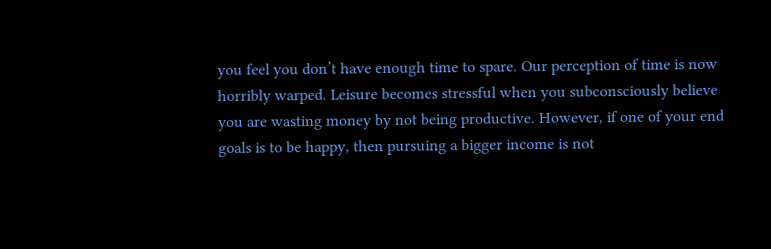you feel you don’t have enough time to spare. Our perception of time is now horribly warped. Leisure becomes stressful when you subconsciously believe you are wasting money by not being productive. However, if one of your end goals is to be happy, then pursuing a bigger income is not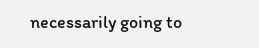necessarily going to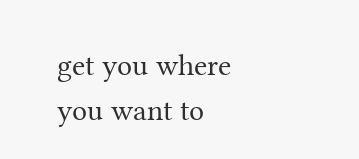get you where you want to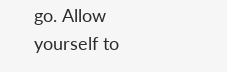go. Allow yourself to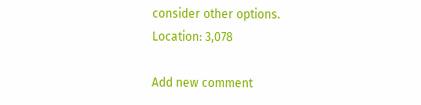consider other options.
Location: 3,078

Add new comment